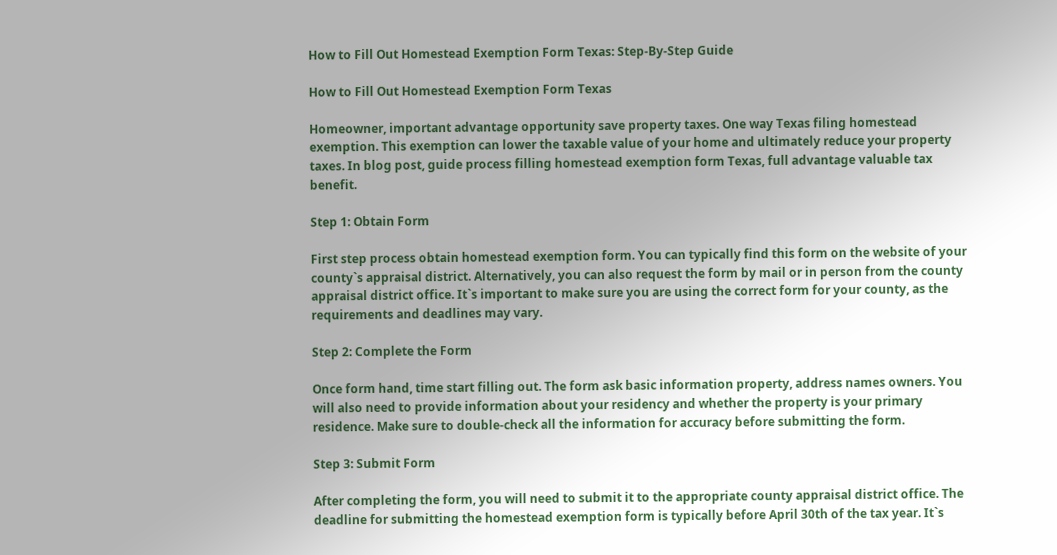How to Fill Out Homestead Exemption Form Texas: Step-By-Step Guide

How to Fill Out Homestead Exemption Form Texas

Homeowner, important advantage opportunity save property taxes. One way Texas filing homestead exemption. This exemption can lower the taxable value of your home and ultimately reduce your property taxes. In blog post, guide process filling homestead exemption form Texas, full advantage valuable tax benefit.

Step 1: Obtain Form

First step process obtain homestead exemption form. You can typically find this form on the website of your county`s appraisal district. Alternatively, you can also request the form by mail or in person from the county appraisal district office. It`s important to make sure you are using the correct form for your county, as the requirements and deadlines may vary.

Step 2: Complete the Form

Once form hand, time start filling out. The form ask basic information property, address names owners. You will also need to provide information about your residency and whether the property is your primary residence. Make sure to double-check all the information for accuracy before submitting the form.

Step 3: Submit Form

After completing the form, you will need to submit it to the appropriate county appraisal district office. The deadline for submitting the homestead exemption form is typically before April 30th of the tax year. It`s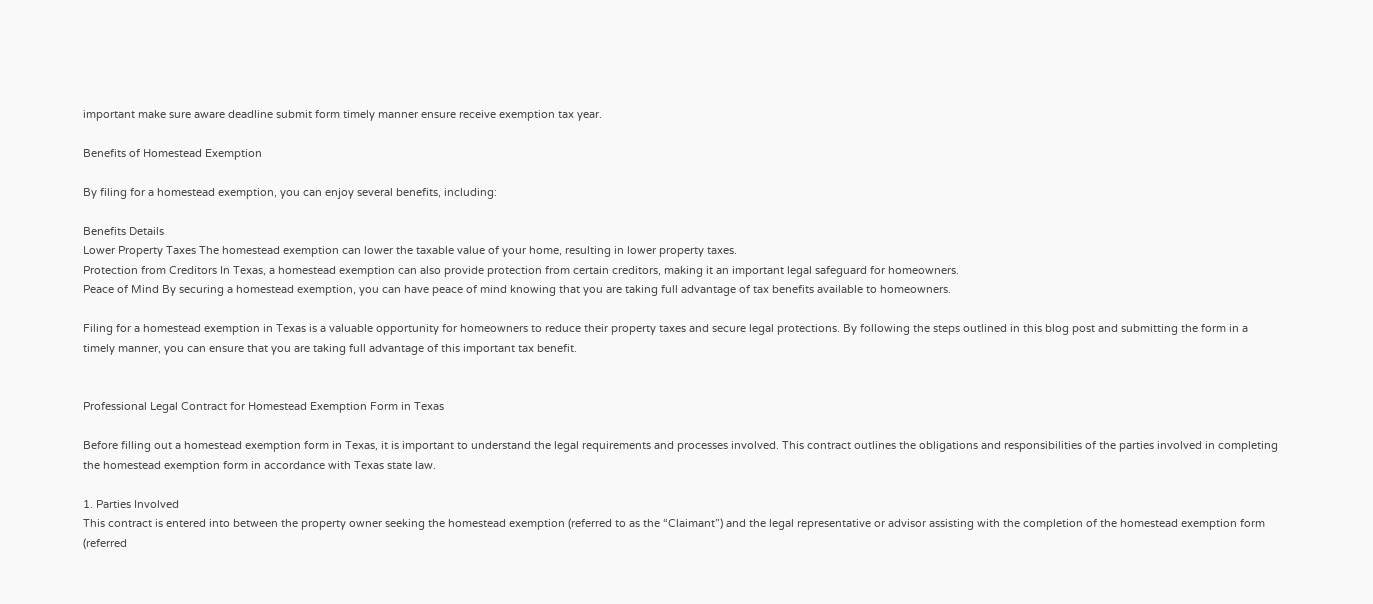important make sure aware deadline submit form timely manner ensure receive exemption tax year.

Benefits of Homestead Exemption

By filing for a homestead exemption, you can enjoy several benefits, including:

Benefits Details
Lower Property Taxes The homestead exemption can lower the taxable value of your home, resulting in lower property taxes.
Protection from Creditors In Texas, a homestead exemption can also provide protection from certain creditors, making it an important legal safeguard for homeowners.
Peace of Mind By securing a homestead exemption, you can have peace of mind knowing that you are taking full advantage of tax benefits available to homeowners.

Filing for a homestead exemption in Texas is a valuable opportunity for homeowners to reduce their property taxes and secure legal protections. By following the steps outlined in this blog post and submitting the form in a timely manner, you can ensure that you are taking full advantage of this important tax benefit.


Professional Legal Contract for Homestead Exemption Form in Texas

Before filling out a homestead exemption form in Texas, it is important to understand the legal requirements and processes involved. This contract outlines the obligations and responsibilities of the parties involved in completing the homestead exemption form in accordance with Texas state law.

1. Parties Involved
This contract is entered into between the property owner seeking the homestead exemption (referred to as the “Claimant”) and the legal representative or advisor assisting with the completion of the homestead exemption form (referred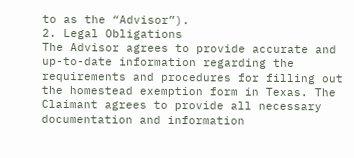to as the “Advisor”).
2. Legal Obligations
The Advisor agrees to provide accurate and up-to-date information regarding the requirements and procedures for filling out the homestead exemption form in Texas. The Claimant agrees to provide all necessary documentation and information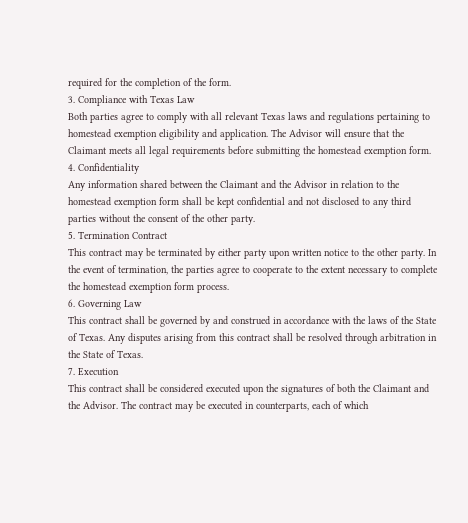required for the completion of the form.
3. Compliance with Texas Law
Both parties agree to comply with all relevant Texas laws and regulations pertaining to homestead exemption eligibility and application. The Advisor will ensure that the Claimant meets all legal requirements before submitting the homestead exemption form.
4. Confidentiality
Any information shared between the Claimant and the Advisor in relation to the homestead exemption form shall be kept confidential and not disclosed to any third parties without the consent of the other party.
5. Termination Contract
This contract may be terminated by either party upon written notice to the other party. In the event of termination, the parties agree to cooperate to the extent necessary to complete the homestead exemption form process.
6. Governing Law
This contract shall be governed by and construed in accordance with the laws of the State of Texas. Any disputes arising from this contract shall be resolved through arbitration in the State of Texas.
7. Execution
This contract shall be considered executed upon the signatures of both the Claimant and the Advisor. The contract may be executed in counterparts, each of which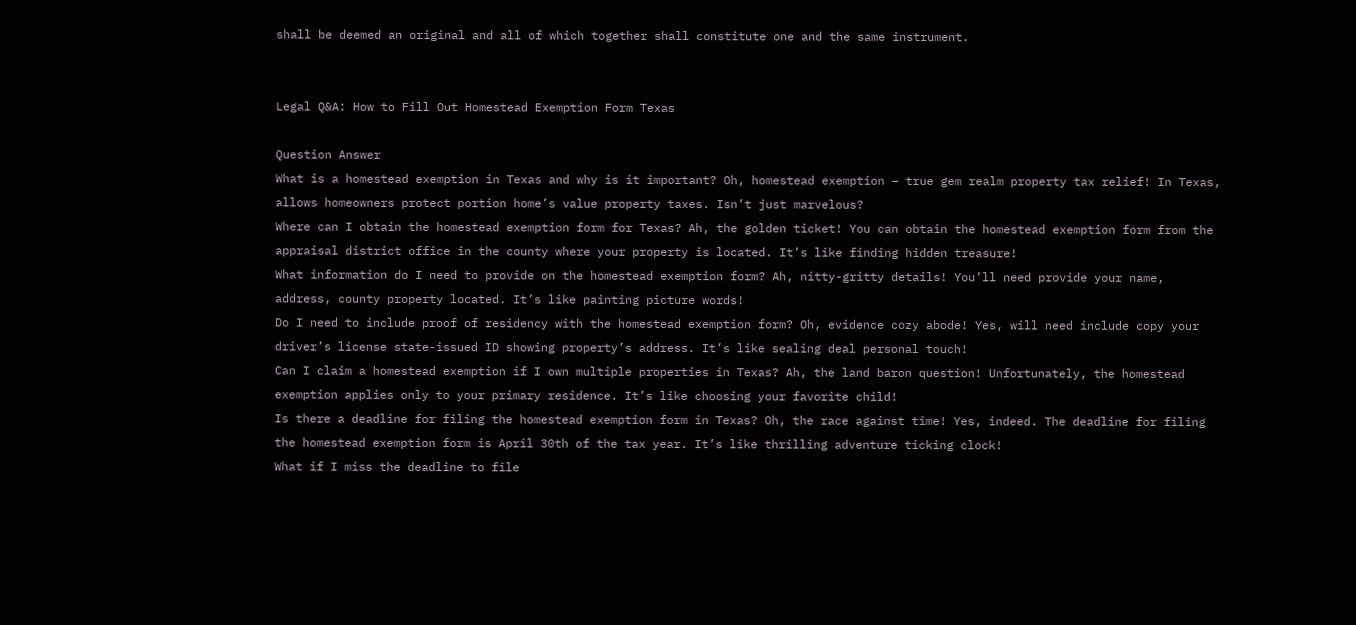shall be deemed an original and all of which together shall constitute one and the same instrument.


Legal Q&A: How to Fill Out Homestead Exemption Form Texas

Question Answer
What is a homestead exemption in Texas and why is it important? Oh, homestead exemption – true gem realm property tax relief! In Texas, allows homeowners protect portion home’s value property taxes. Isn’t just marvelous?
Where can I obtain the homestead exemption form for Texas? Ah, the golden ticket! You can obtain the homestead exemption form from the appraisal district office in the county where your property is located. It’s like finding hidden treasure!
What information do I need to provide on the homestead exemption form? Ah, nitty-gritty details! You’ll need provide your name, address, county property located. It’s like painting picture words!
Do I need to include proof of residency with the homestead exemption form? Oh, evidence cozy abode! Yes, will need include copy your driver’s license state-issued ID showing property’s address. It’s like sealing deal personal touch!
Can I claim a homestead exemption if I own multiple properties in Texas? Ah, the land baron question! Unfortunately, the homestead exemption applies only to your primary residence. It’s like choosing your favorite child!
Is there a deadline for filing the homestead exemption form in Texas? Oh, the race against time! Yes, indeed. The deadline for filing the homestead exemption form is April 30th of the tax year. It’s like thrilling adventure ticking clock!
What if I miss the deadline to file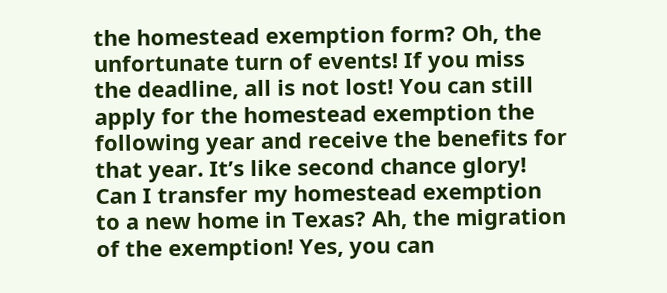the homestead exemption form? Oh, the unfortunate turn of events! If you miss the deadline, all is not lost! You can still apply for the homestead exemption the following year and receive the benefits for that year. It’s like second chance glory!
Can I transfer my homestead exemption to a new home in Texas? Ah, the migration of the exemption! Yes, you can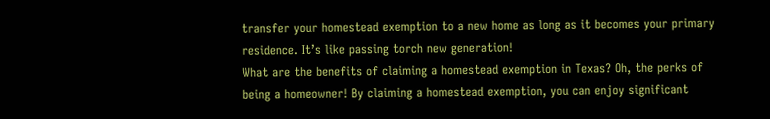transfer your homestead exemption to a new home as long as it becomes your primary residence. It’s like passing torch new generation!
What are the benefits of claiming a homestead exemption in Texas? Oh, the perks of being a homeowner! By claiming a homestead exemption, you can enjoy significant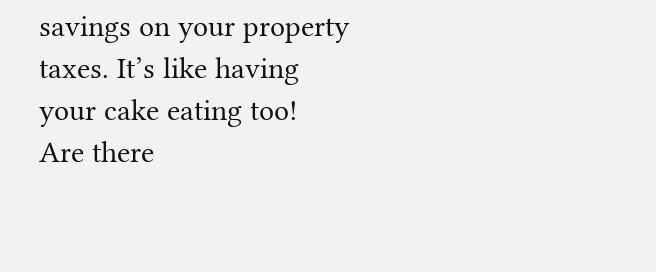savings on your property taxes. It’s like having your cake eating too!
Are there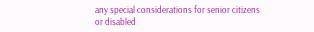any special considerations for senior citizens or disabled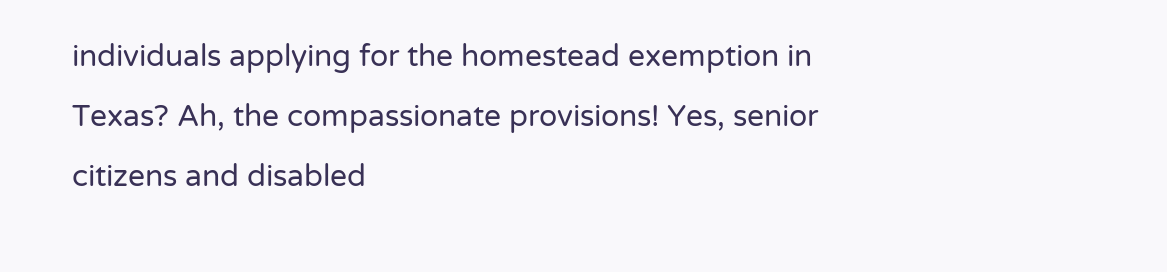individuals applying for the homestead exemption in Texas? Ah, the compassionate provisions! Yes, senior citizens and disabled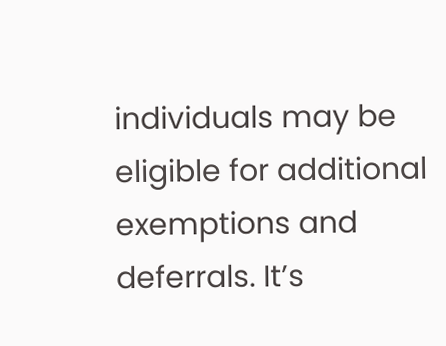individuals may be eligible for additional exemptions and deferrals. It’s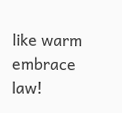like warm embrace law!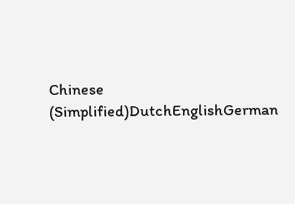Chinese (Simplified)DutchEnglishGerman